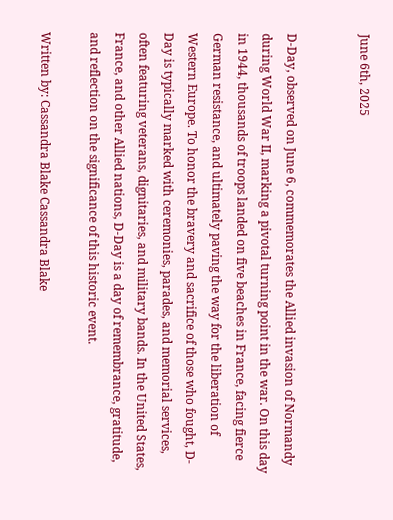June 6th, 2025


D-Day, observed on June 6, commemorates the Allied invasion of Normandy during World War II, marking a pivotal turning point in the war. On this day in 1944, thousands of troops landed on five beaches in France, facing fierce German resistance, and ultimately paving the way for the liberation of Western Europe. To honor the bravery and sacrifice of those who fought, D-Day is typically marked with ceremonies, parades, and memorial services, often featuring veterans, dignitaries, and military bands. In the United States, France, and other Allied nations, D-Day is a day of remembrance, gratitude, and reflection on the significance of this historic event.

Written by: Cassandra Blake Cassandra Blake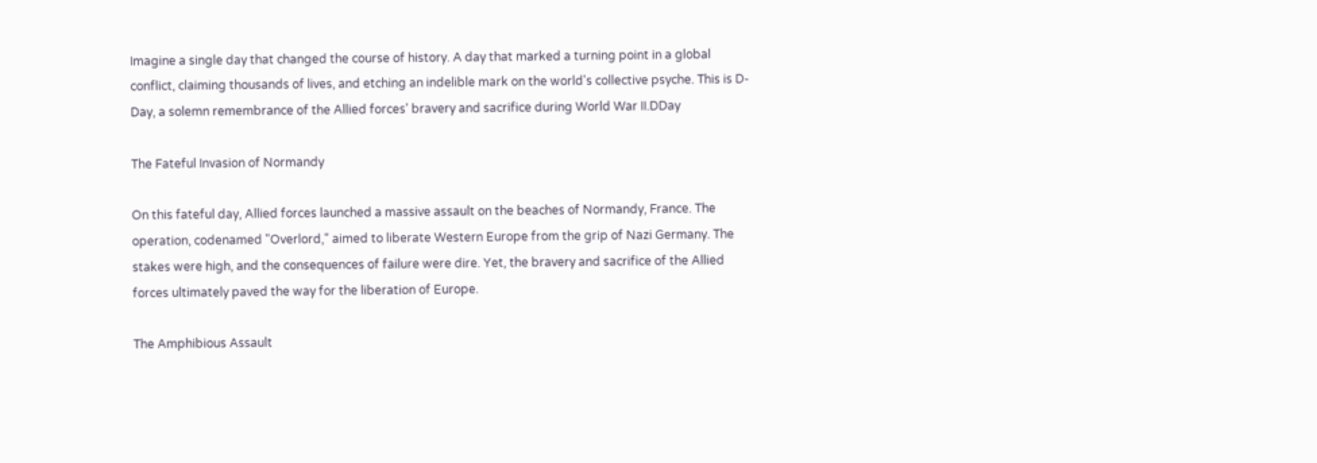Imagine a single day that changed the course of history. A day that marked a turning point in a global conflict, claiming thousands of lives, and etching an indelible mark on the world's collective psyche. This is D-Day, a solemn remembrance of the Allied forces' bravery and sacrifice during World War II.DDay

The Fateful Invasion of Normandy

On this fateful day, Allied forces launched a massive assault on the beaches of Normandy, France. The operation, codenamed "Overlord," aimed to liberate Western Europe from the grip of Nazi Germany. The stakes were high, and the consequences of failure were dire. Yet, the bravery and sacrifice of the Allied forces ultimately paved the way for the liberation of Europe.

The Amphibious Assault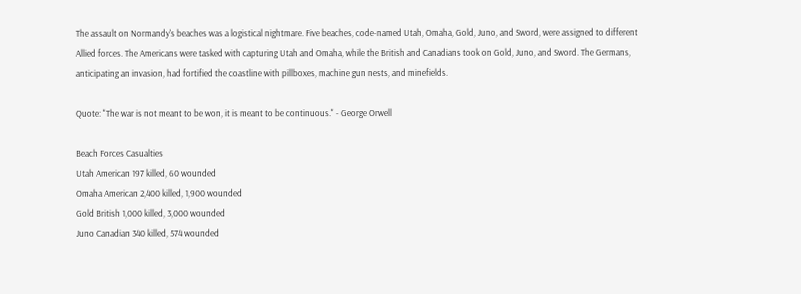The assault on Normandy's beaches was a logistical nightmare. Five beaches, code-named Utah, Omaha, Gold, Juno, and Sword, were assigned to different Allied forces. The Americans were tasked with capturing Utah and Omaha, while the British and Canadians took on Gold, Juno, and Sword. The Germans, anticipating an invasion, had fortified the coastline with pillboxes, machine gun nests, and minefields.

Quote: "The war is not meant to be won, it is meant to be continuous." - George Orwell

Beach Forces Casualties
Utah American 197 killed, 60 wounded
Omaha American 2,400 killed, 1,900 wounded
Gold British 1,000 killed, 3,000 wounded
Juno Canadian 340 killed, 574 wounded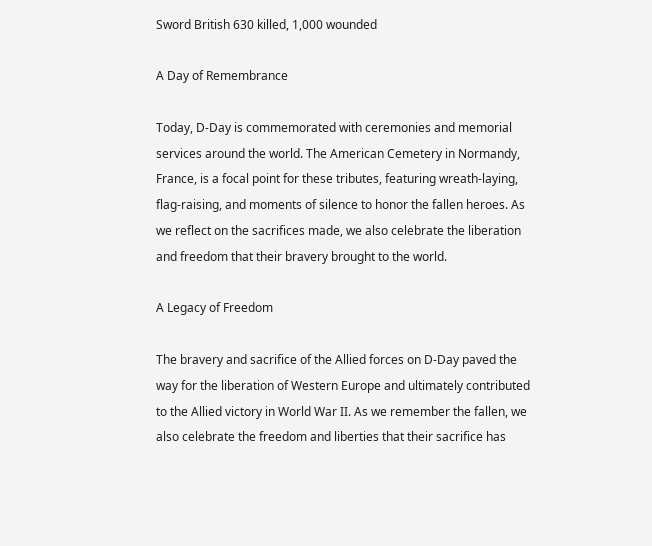Sword British 630 killed, 1,000 wounded

A Day of Remembrance

Today, D-Day is commemorated with ceremonies and memorial services around the world. The American Cemetery in Normandy, France, is a focal point for these tributes, featuring wreath-laying, flag-raising, and moments of silence to honor the fallen heroes. As we reflect on the sacrifices made, we also celebrate the liberation and freedom that their bravery brought to the world.

A Legacy of Freedom

The bravery and sacrifice of the Allied forces on D-Day paved the way for the liberation of Western Europe and ultimately contributed to the Allied victory in World War II. As we remember the fallen, we also celebrate the freedom and liberties that their sacrifice has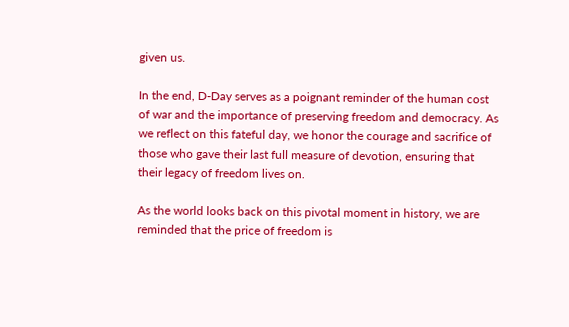given us.

In the end, D-Day serves as a poignant reminder of the human cost of war and the importance of preserving freedom and democracy. As we reflect on this fateful day, we honor the courage and sacrifice of those who gave their last full measure of devotion, ensuring that their legacy of freedom lives on.

As the world looks back on this pivotal moment in history, we are reminded that the price of freedom is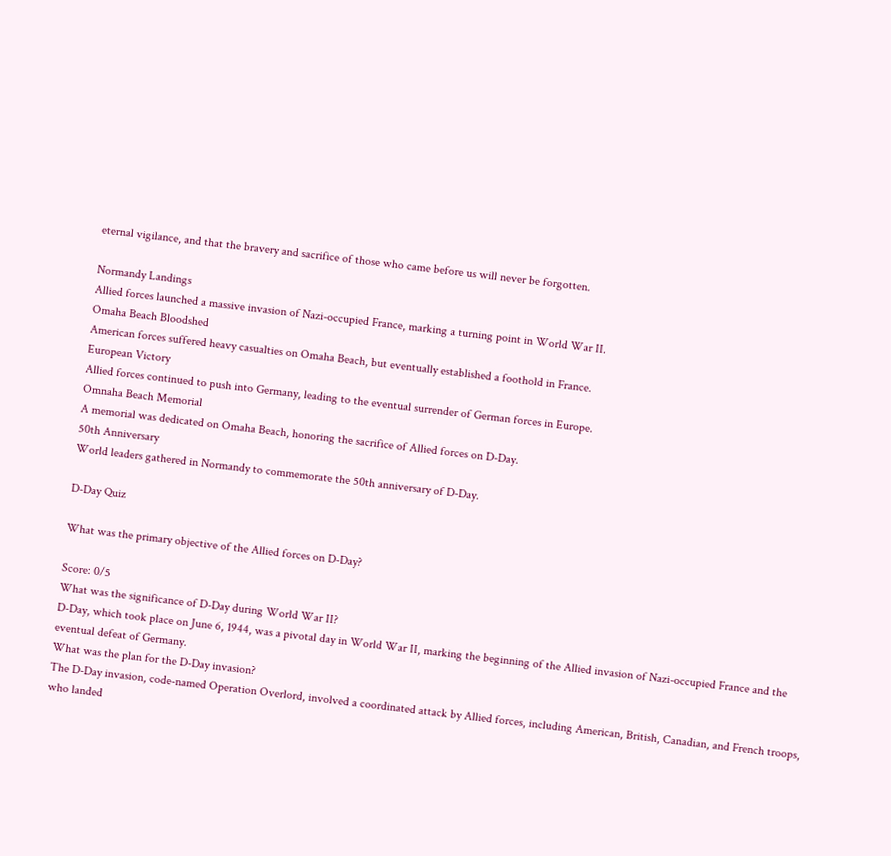eternal vigilance, and that the bravery and sacrifice of those who came before us will never be forgotten.

Normandy Landings
Allied forces launched a massive invasion of Nazi-occupied France, marking a turning point in World War II.
Omaha Beach Bloodshed
American forces suffered heavy casualties on Omaha Beach, but eventually established a foothold in France.
European Victory
Allied forces continued to push into Germany, leading to the eventual surrender of German forces in Europe.
Omnaha Beach Memorial
A memorial was dedicated on Omaha Beach, honoring the sacrifice of Allied forces on D-Day.
50th Anniversary
World leaders gathered in Normandy to commemorate the 50th anniversary of D-Day.

D-Day Quiz

What was the primary objective of the Allied forces on D-Day?

Score: 0/5
What was the significance of D-Day during World War II?
D-Day, which took place on June 6, 1944, was a pivotal day in World War II, marking the beginning of the Allied invasion of Nazi-occupied France and the eventual defeat of Germany.
What was the plan for the D-Day invasion?
The D-Day invasion, code-named Operation Overlord, involved a coordinated attack by Allied forces, including American, British, Canadian, and French troops, who landed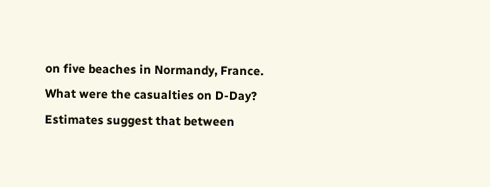on five beaches in Normandy, France.
What were the casualties on D-Day?
Estimates suggest that between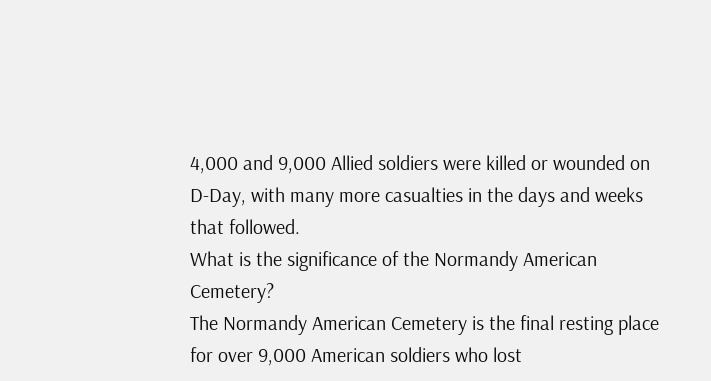4,000 and 9,000 Allied soldiers were killed or wounded on D-Day, with many more casualties in the days and weeks that followed.
What is the significance of the Normandy American Cemetery?
The Normandy American Cemetery is the final resting place for over 9,000 American soldiers who lost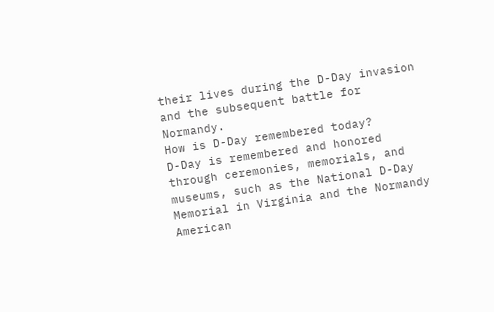their lives during the D-Day invasion and the subsequent battle for Normandy.
How is D-Day remembered today?
D-Day is remembered and honored through ceremonies, memorials, and museums, such as the National D-Day Memorial in Virginia and the Normandy American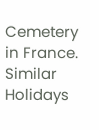Cemetery in France.
Similar Holidays